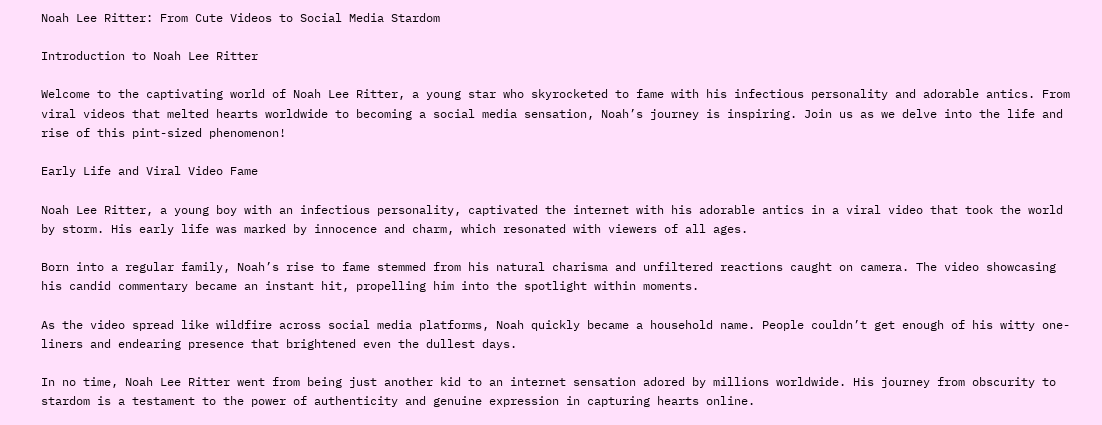Noah Lee Ritter: From Cute Videos to Social Media Stardom

Introduction to Noah Lee Ritter

Welcome to the captivating world of Noah Lee Ritter, a young star who skyrocketed to fame with his infectious personality and adorable antics. From viral videos that melted hearts worldwide to becoming a social media sensation, Noah’s journey is inspiring. Join us as we delve into the life and rise of this pint-sized phenomenon!

Early Life and Viral Video Fame

Noah Lee Ritter, a young boy with an infectious personality, captivated the internet with his adorable antics in a viral video that took the world by storm. His early life was marked by innocence and charm, which resonated with viewers of all ages.

Born into a regular family, Noah’s rise to fame stemmed from his natural charisma and unfiltered reactions caught on camera. The video showcasing his candid commentary became an instant hit, propelling him into the spotlight within moments.

As the video spread like wildfire across social media platforms, Noah quickly became a household name. People couldn’t get enough of his witty one-liners and endearing presence that brightened even the dullest days.

In no time, Noah Lee Ritter went from being just another kid to an internet sensation adored by millions worldwide. His journey from obscurity to stardom is a testament to the power of authenticity and genuine expression in capturing hearts online.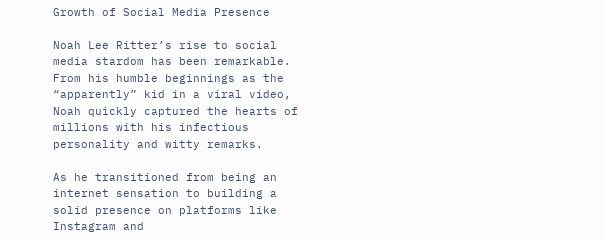Growth of Social Media Presence

Noah Lee Ritter’s rise to social media stardom has been remarkable. From his humble beginnings as the “apparently” kid in a viral video, Noah quickly captured the hearts of millions with his infectious personality and witty remarks.

As he transitioned from being an internet sensation to building a solid presence on platforms like Instagram and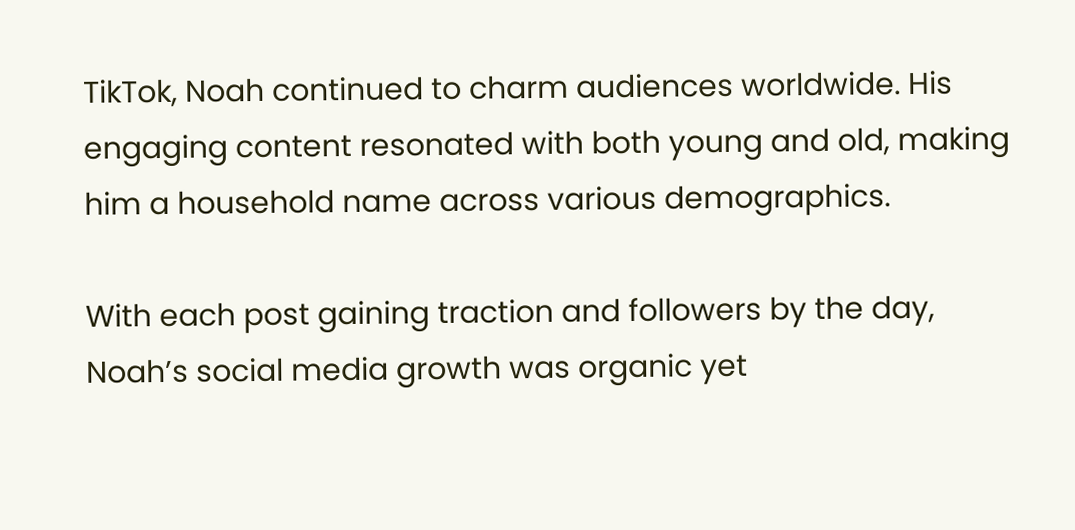TikTok, Noah continued to charm audiences worldwide. His engaging content resonated with both young and old, making him a household name across various demographics.

With each post gaining traction and followers by the day, Noah’s social media growth was organic yet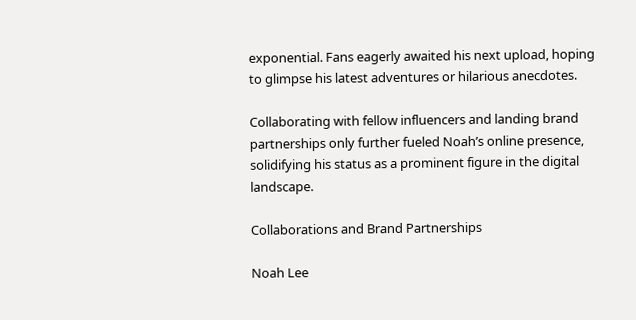exponential. Fans eagerly awaited his next upload, hoping to glimpse his latest adventures or hilarious anecdotes.

Collaborating with fellow influencers and landing brand partnerships only further fueled Noah’s online presence, solidifying his status as a prominent figure in the digital landscape.

Collaborations and Brand Partnerships

Noah Lee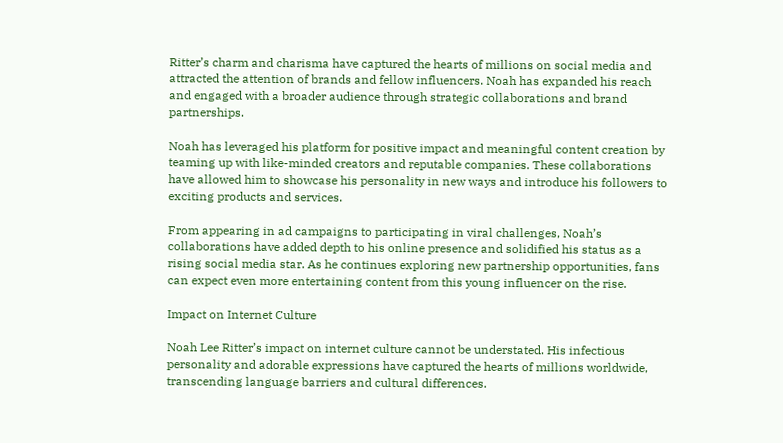Ritter’s charm and charisma have captured the hearts of millions on social media and attracted the attention of brands and fellow influencers. Noah has expanded his reach and engaged with a broader audience through strategic collaborations and brand partnerships.

Noah has leveraged his platform for positive impact and meaningful content creation by teaming up with like-minded creators and reputable companies. These collaborations have allowed him to showcase his personality in new ways and introduce his followers to exciting products and services.

From appearing in ad campaigns to participating in viral challenges, Noah’s collaborations have added depth to his online presence and solidified his status as a rising social media star. As he continues exploring new partnership opportunities, fans can expect even more entertaining content from this young influencer on the rise.

Impact on Internet Culture

Noah Lee Ritter’s impact on internet culture cannot be understated. His infectious personality and adorable expressions have captured the hearts of millions worldwide, transcending language barriers and cultural differences.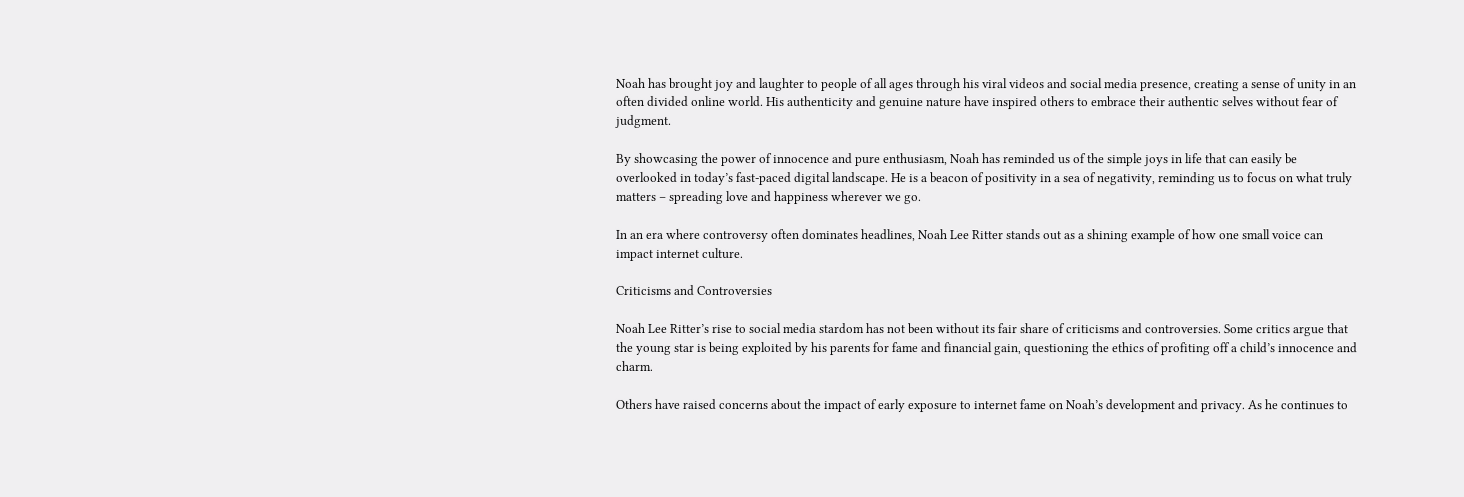Noah has brought joy and laughter to people of all ages through his viral videos and social media presence, creating a sense of unity in an often divided online world. His authenticity and genuine nature have inspired others to embrace their authentic selves without fear of judgment.

By showcasing the power of innocence and pure enthusiasm, Noah has reminded us of the simple joys in life that can easily be overlooked in today’s fast-paced digital landscape. He is a beacon of positivity in a sea of negativity, reminding us to focus on what truly matters – spreading love and happiness wherever we go.

In an era where controversy often dominates headlines, Noah Lee Ritter stands out as a shining example of how one small voice can impact internet culture.

Criticisms and Controversies

Noah Lee Ritter’s rise to social media stardom has not been without its fair share of criticisms and controversies. Some critics argue that the young star is being exploited by his parents for fame and financial gain, questioning the ethics of profiting off a child’s innocence and charm.

Others have raised concerns about the impact of early exposure to internet fame on Noah’s development and privacy. As he continues to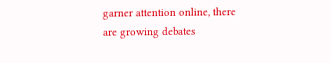garner attention online, there are growing debates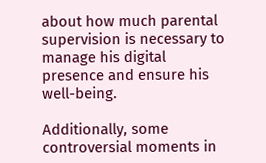about how much parental supervision is necessary to manage his digital presence and ensure his well-being.

Additionally, some controversial moments in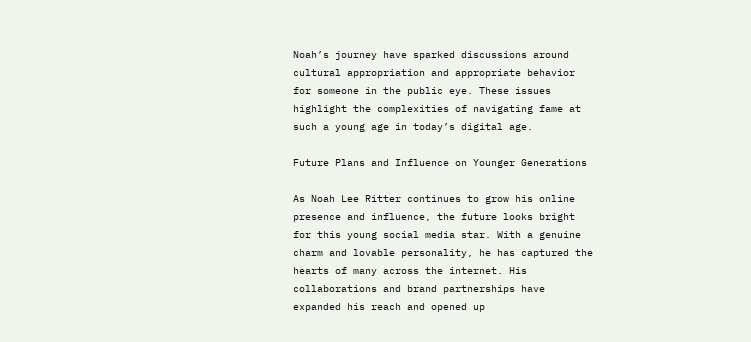Noah’s journey have sparked discussions around cultural appropriation and appropriate behavior for someone in the public eye. These issues highlight the complexities of navigating fame at such a young age in today’s digital age.

Future Plans and Influence on Younger Generations

As Noah Lee Ritter continues to grow his online presence and influence, the future looks bright for this young social media star. With a genuine charm and lovable personality, he has captured the hearts of many across the internet. His collaborations and brand partnerships have expanded his reach and opened up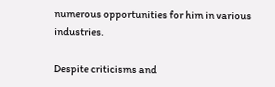numerous opportunities for him in various industries.

Despite criticisms and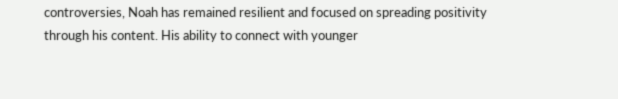controversies, Noah has remained resilient and focused on spreading positivity through his content. His ability to connect with younger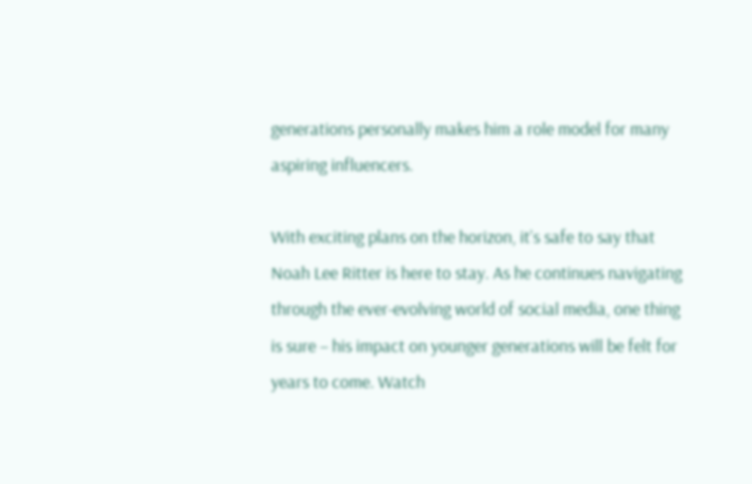generations personally makes him a role model for many aspiring influencers.

With exciting plans on the horizon, it’s safe to say that Noah Lee Ritter is here to stay. As he continues navigating through the ever-evolving world of social media, one thing is sure – his impact on younger generations will be felt for years to come. Watch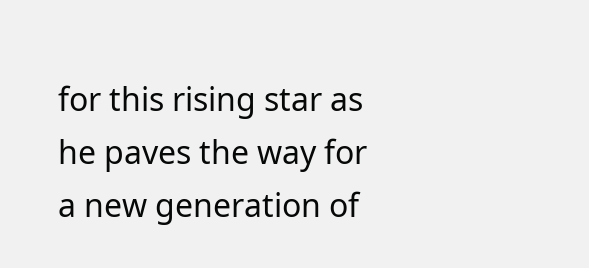for this rising star as he paves the way for a new generation of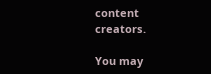content creators.

You may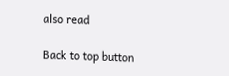also read

Back to top button